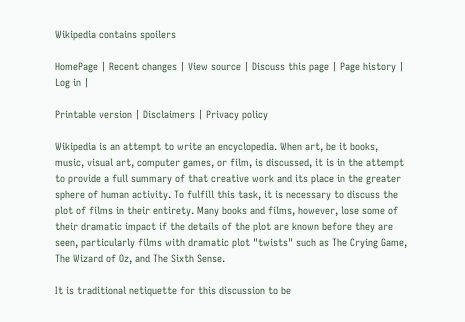Wikipedia contains spoilers

HomePage | Recent changes | View source | Discuss this page | Page history | Log in |

Printable version | Disclaimers | Privacy policy

Wikipedia is an attempt to write an encyclopedia. When art, be it books, music, visual art, computer games, or film, is discussed, it is in the attempt to provide a full summary of that creative work and its place in the greater sphere of human activity. To fulfill this task, it is necessary to discuss the plot of films in their entirety. Many books and films, however, lose some of their dramatic impact if the details of the plot are known before they are seen, particularly films with dramatic plot "twists" such as The Crying Game, The Wizard of Oz, and The Sixth Sense.

It is traditional netiquette for this discussion to be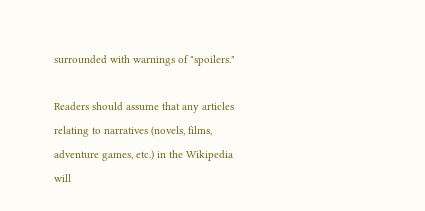surrounded with warnings of "spoilers."

Readers should assume that any articles relating to narratives (novels, films, adventure games, etc.) in the Wikipedia will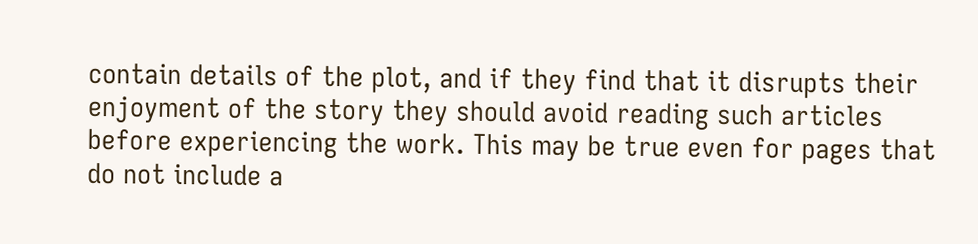contain details of the plot, and if they find that it disrupts their enjoyment of the story they should avoid reading such articles before experiencing the work. This may be true even for pages that do not include a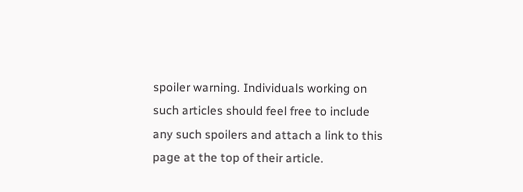spoiler warning. Individuals working on such articles should feel free to include any such spoilers and attach a link to this page at the top of their article.